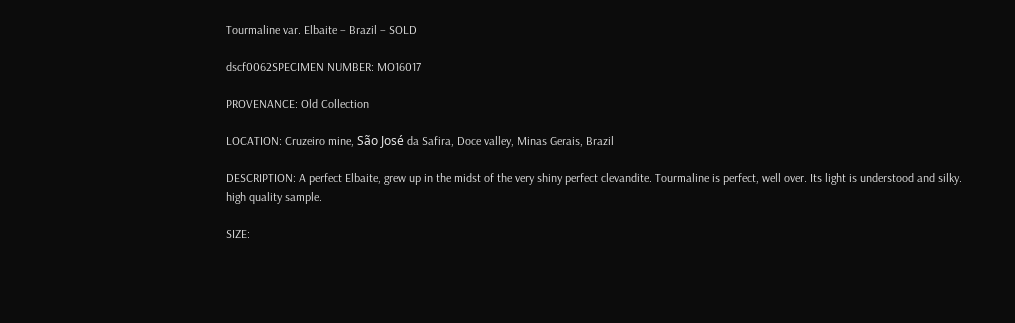Tourmaline var. Elbaite – Brazil – SOLD

dscf0062SPECIMEN NUMBER: MO16017

PROVENANCE: Old Collection

LOCATION: Cruzeiro mine, São José da Safira, Doce valley, Minas Gerais, Brazil

DESCRIPTION: A perfect Elbaite, grew up in the midst of the very shiny perfect clevandite. Tourmaline is perfect, well over. Its light is understood and silky. high quality sample.

SIZE: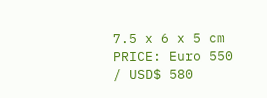7.5 x 6 x 5 cm          PRICE: Euro 550 / USD$ 580